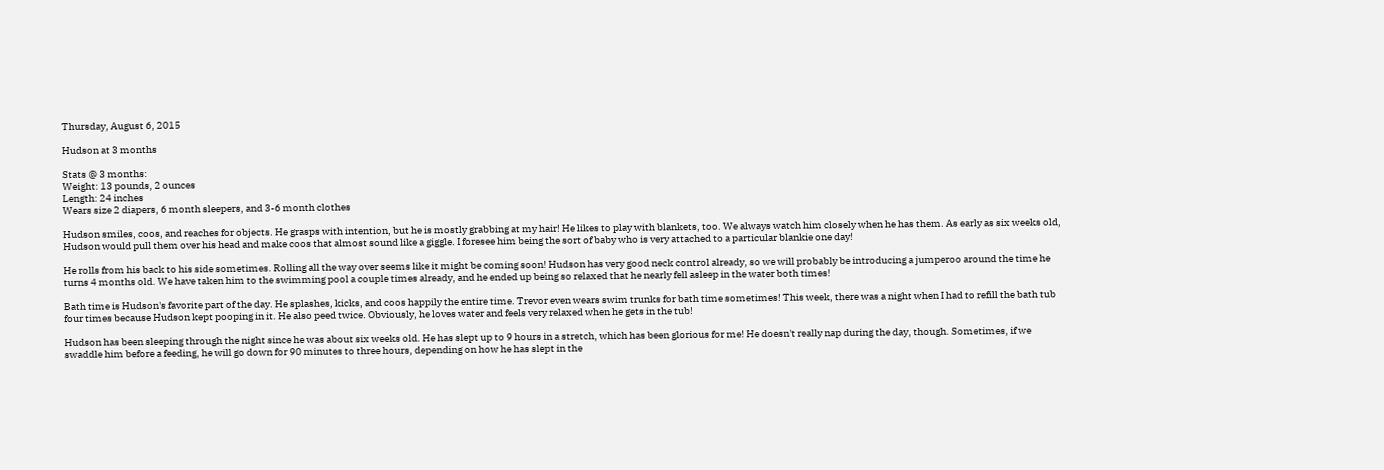Thursday, August 6, 2015

Hudson at 3 months

Stats @ 3 months:
Weight: 13 pounds, 2 ounces
Length: 24 inches
Wears size 2 diapers, 6 month sleepers, and 3-6 month clothes

Hudson smiles, coos, and reaches for objects. He grasps with intention, but he is mostly grabbing at my hair! He likes to play with blankets, too. We always watch him closely when he has them. As early as six weeks old, Hudson would pull them over his head and make coos that almost sound like a giggle. I foresee him being the sort of baby who is very attached to a particular blankie one day!

He rolls from his back to his side sometimes. Rolling all the way over seems like it might be coming soon! Hudson has very good neck control already, so we will probably be introducing a jumperoo around the time he turns 4 months old. We have taken him to the swimming pool a couple times already, and he ended up being so relaxed that he nearly fell asleep in the water both times!

Bath time is Hudson's favorite part of the day. He splashes, kicks, and coos happily the entire time. Trevor even wears swim trunks for bath time sometimes! This week, there was a night when I had to refill the bath tub four times because Hudson kept pooping in it. He also peed twice. Obviously, he loves water and feels very relaxed when he gets in the tub!

Hudson has been sleeping through the night since he was about six weeks old. He has slept up to 9 hours in a stretch, which has been glorious for me! He doesn't really nap during the day, though. Sometimes, if we swaddle him before a feeding, he will go down for 90 minutes to three hours, depending on how he has slept in the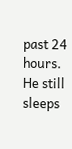past 24 hours. He still sleeps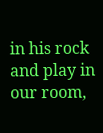in his rock and play in our room,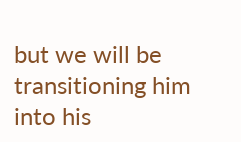but we will be transitioning him into his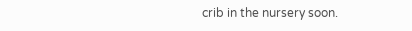crib in the nursery soon.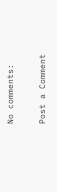No comments:

Post a Comment